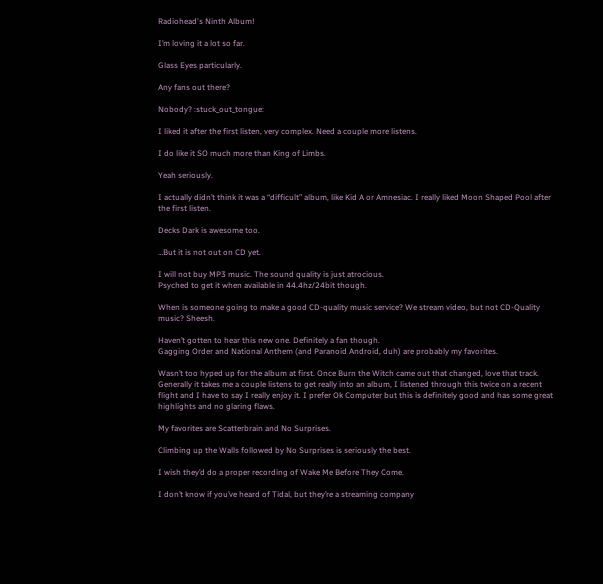Radiohead's Ninth Album!

I’m loving it a lot so far.

Glass Eyes particularly.

Any fans out there?

Nobody? :stuck_out_tongue:

I liked it after the first listen, very complex. Need a couple more listens.

I do like it SO much more than King of Limbs.

Yeah seriously.

I actually didn’t think it was a “difficult” album, like Kid A or Amnesiac. I really liked Moon Shaped Pool after the first listen.

Decks Dark is awesome too.

…But it is not out on CD yet.

I will not buy MP3 music. The sound quality is just atrocious.
Psyched to get it when available in 44.4hz/24bit though.

When is someone going to make a good CD-quality music service? We stream video, but not CD-Quality music? Sheesh.

Haven’t gotten to hear this new one. Definitely a fan though.
Gagging Order and National Anthem (and Paranoid Android, duh) are probably my favorites.

Wasn’t too hyped up for the album at first. Once Burn the Witch came out that changed, love that track. Generally it takes me a couple listens to get really into an album, I listened through this twice on a recent flight and I have to say I really enjoy it. I prefer Ok Computer but this is definitely good and has some great highlights and no glaring flaws.

My favorites are Scatterbrain and No Surprises.

Climbing up the Walls followed by No Surprises is seriously the best.

I wish they’d do a proper recording of Wake Me Before They Come.

I don’t know if you’ve heard of Tidal, but they’re a streaming company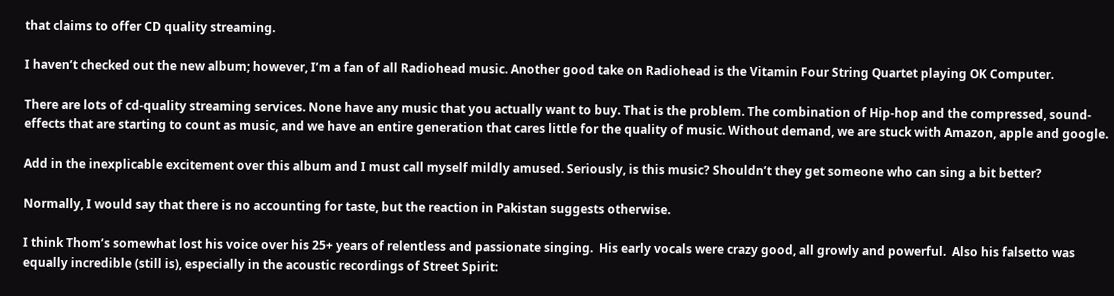that claims to offer CD quality streaming.

I haven’t checked out the new album; however, I’m a fan of all Radiohead music. Another good take on Radiohead is the Vitamin Four String Quartet playing OK Computer.

There are lots of cd-quality streaming services. None have any music that you actually want to buy. That is the problem. The combination of Hip-hop and the compressed, sound-effects that are starting to count as music, and we have an entire generation that cares little for the quality of music. Without demand, we are stuck with Amazon, apple and google.

Add in the inexplicable excitement over this album and I must call myself mildly amused. Seriously, is this music? Shouldn’t they get someone who can sing a bit better?

Normally, I would say that there is no accounting for taste, but the reaction in Pakistan suggests otherwise.

I think Thom’s somewhat lost his voice over his 25+ years of relentless and passionate singing.  His early vocals were crazy good, all growly and powerful.  Also his falsetto was equally incredible (still is), especially in the acoustic recordings of Street Spirit: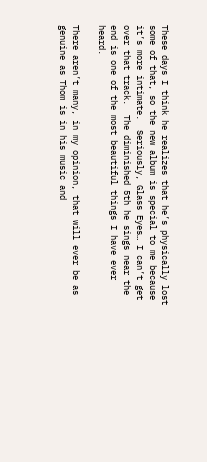These days I think he realizes that he’s physically lost some of that, so the new album is special to me because it’s more intimate.  Seriously, Glass Eyes… I can’t get over that track.  The diminished 5th he sings near the end is one of the most beautiful things I have ever heard.

There aren’t many, in my opinion, that will ever be as genuine as Thom is in his music and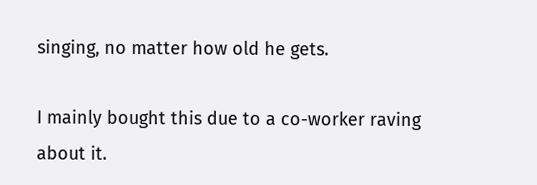singing, no matter how old he gets.

I mainly bought this due to a co-worker raving about it.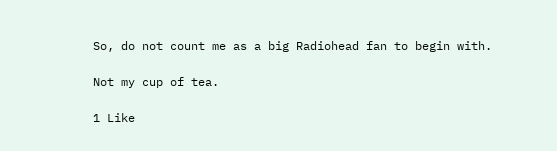So, do not count me as a big Radiohead fan to begin with.

Not my cup of tea.

1 Like